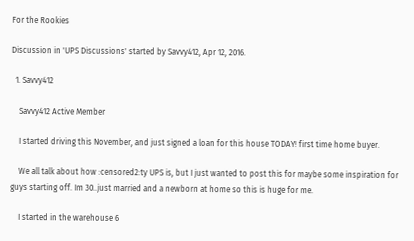For the Rookies

Discussion in 'UPS Discussions' started by Savvy412, Apr 12, 2016.

  1. Savvy412

    Savvy412 Active Member

    I started driving this November, and just signed a loan for this house TODAY! first time home buyer.

    We all talk about how :censored2:ty UPS is, but I just wanted to post this for maybe some inspiration for guys starting off. Im 30..just married and a newborn at home so this is huge for me.

    I started in the warehouse 6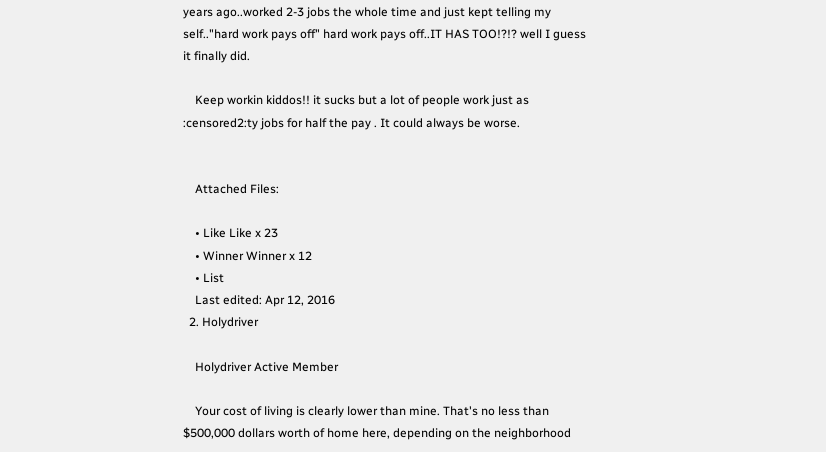years ago..worked 2-3 jobs the whole time and just kept telling my self.."hard work pays off" hard work pays off..IT HAS TOO!?!? well I guess it finally did.

    Keep workin kiddos!! it sucks but a lot of people work just as :censored2:ty jobs for half the pay . It could always be worse.


    Attached Files:

    • Like Like x 23
    • Winner Winner x 12
    • List
    Last edited: Apr 12, 2016
  2. Holydriver

    Holydriver Active Member

    Your cost of living is clearly lower than mine. That's no less than $500,000 dollars worth of home here, depending on the neighborhood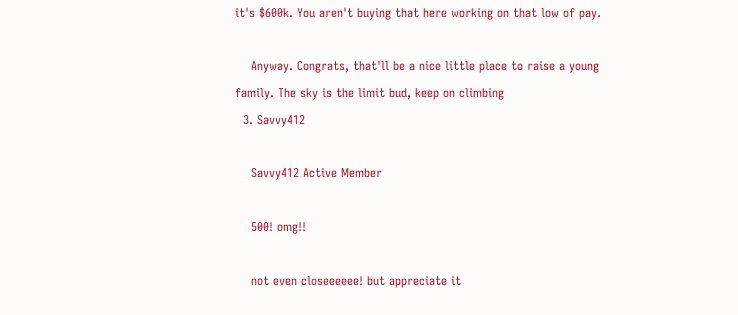it's $600k. You aren't buying that here working on that low of pay.

    Anyway. Congrats, that'll be a nice little place to raise a young family. The sky is the limit bud, keep on climbing
  3. Savvy412

    Savvy412 Active Member

    500! omg!!

    not even closeeeeee! but appreciate it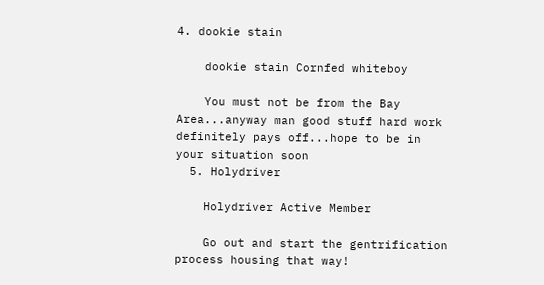4. dookie stain

    dookie stain Cornfed whiteboy

    You must not be from the Bay Area...anyway man good stuff hard work definitely pays off...hope to be in your situation soon
  5. Holydriver

    Holydriver Active Member

    Go out and start the gentrification process housing that way!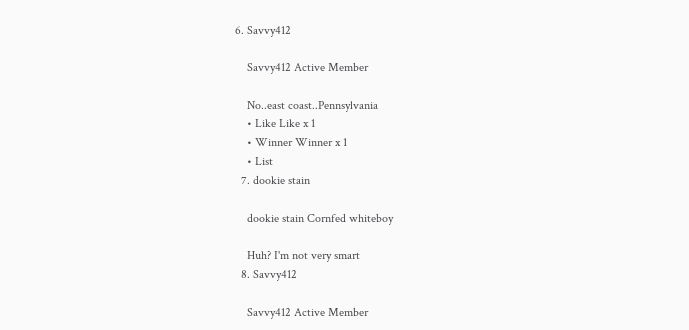6. Savvy412

    Savvy412 Active Member

    No..east coast..Pennsylvania
    • Like Like x 1
    • Winner Winner x 1
    • List
  7. dookie stain

    dookie stain Cornfed whiteboy

    Huh? I'm not very smart
  8. Savvy412

    Savvy412 Active Member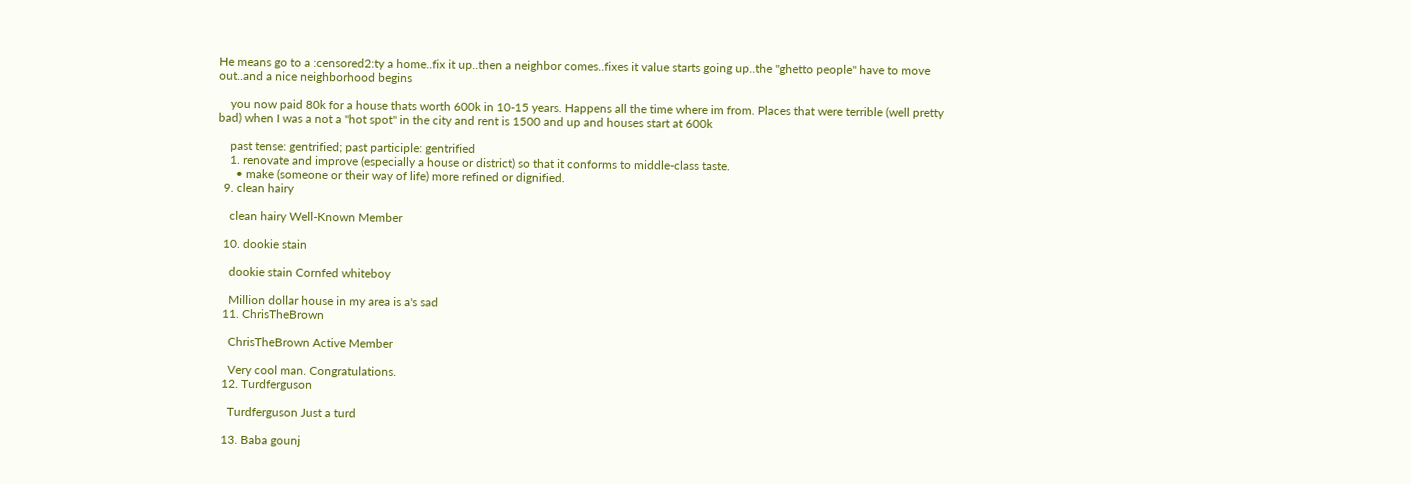He means go to a :censored2:ty a home..fix it up..then a neighbor comes..fixes it value starts going up..the "ghetto people" have to move out..and a nice neighborhood begins

    you now paid 80k for a house thats worth 600k in 10-15 years. Happens all the time where im from. Places that were terrible (well pretty bad) when I was a not a "hot spot" in the city and rent is 1500 and up and houses start at 600k

    past tense: gentrified; past participle: gentrified
    1. renovate and improve (especially a house or district) so that it conforms to middle-class taste.
      • make (someone or their way of life) more refined or dignified.
  9. clean hairy

    clean hairy Well-Known Member

  10. dookie stain

    dookie stain Cornfed whiteboy

    Million dollar house in my area is a's sad
  11. ChrisTheBrown

    ChrisTheBrown Active Member

    Very cool man. Congratulations.
  12. Turdferguson

    Turdferguson Just a turd

  13. Baba gounj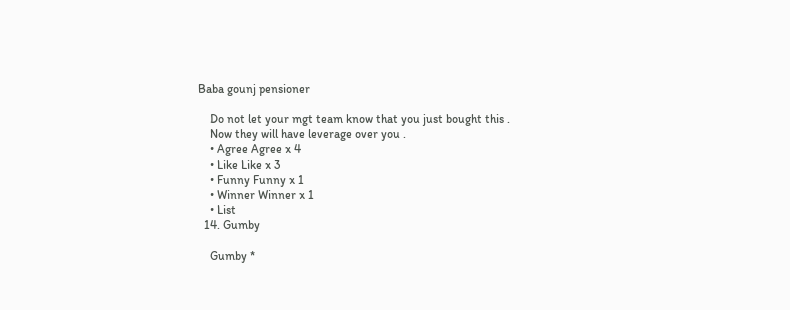Baba gounj pensioner

    Do not let your mgt team know that you just bought this .
    Now they will have leverage over you .
    • Agree Agree x 4
    • Like Like x 3
    • Funny Funny x 1
    • Winner Winner x 1
    • List
  14. Gumby

    Gumby *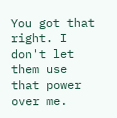You got that right. I don't let them use that power over me.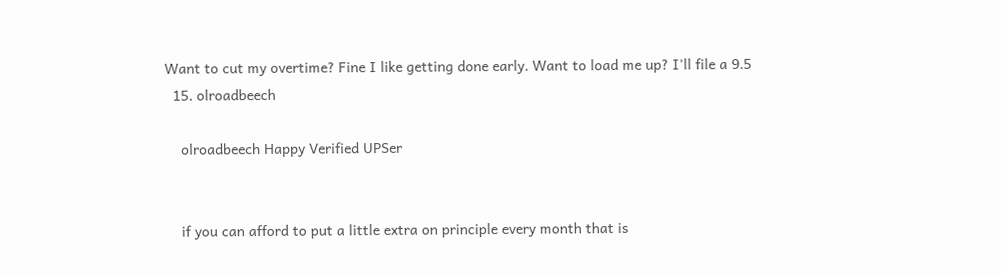Want to cut my overtime? Fine I like getting done early. Want to load me up? I'll file a 9.5
  15. olroadbeech

    olroadbeech Happy Verified UPSer


    if you can afford to put a little extra on principle every month that is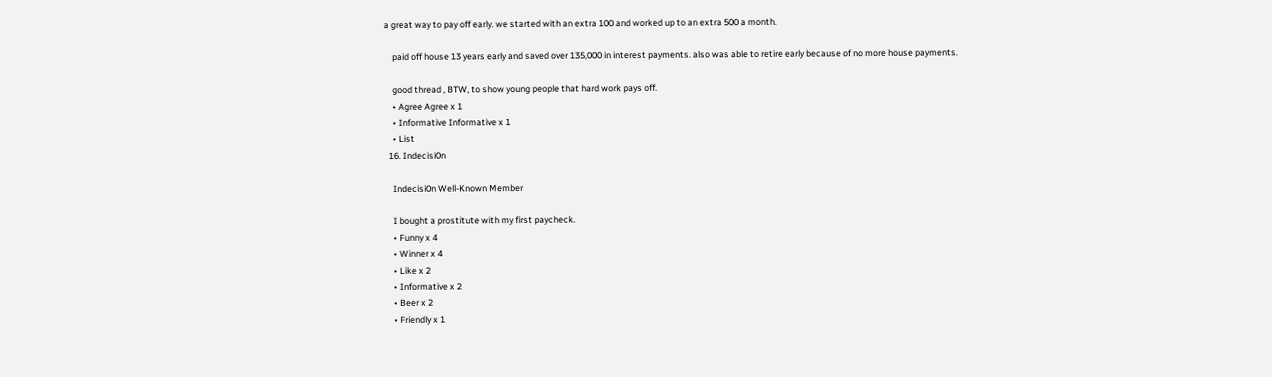a great way to pay off early. we started with an extra 100 and worked up to an extra 500 a month.

    paid off house 13 years early and saved over 135,000 in interest payments. also was able to retire early because of no more house payments.

    good thread , BTW, to show young people that hard work pays off.
    • Agree Agree x 1
    • Informative Informative x 1
    • List
  16. Indecisi0n

    Indecisi0n Well-Known Member

    I bought a prostitute with my first paycheck.
    • Funny x 4
    • Winner x 4
    • Like x 2
    • Informative x 2
    • Beer x 2
    • Friendly x 1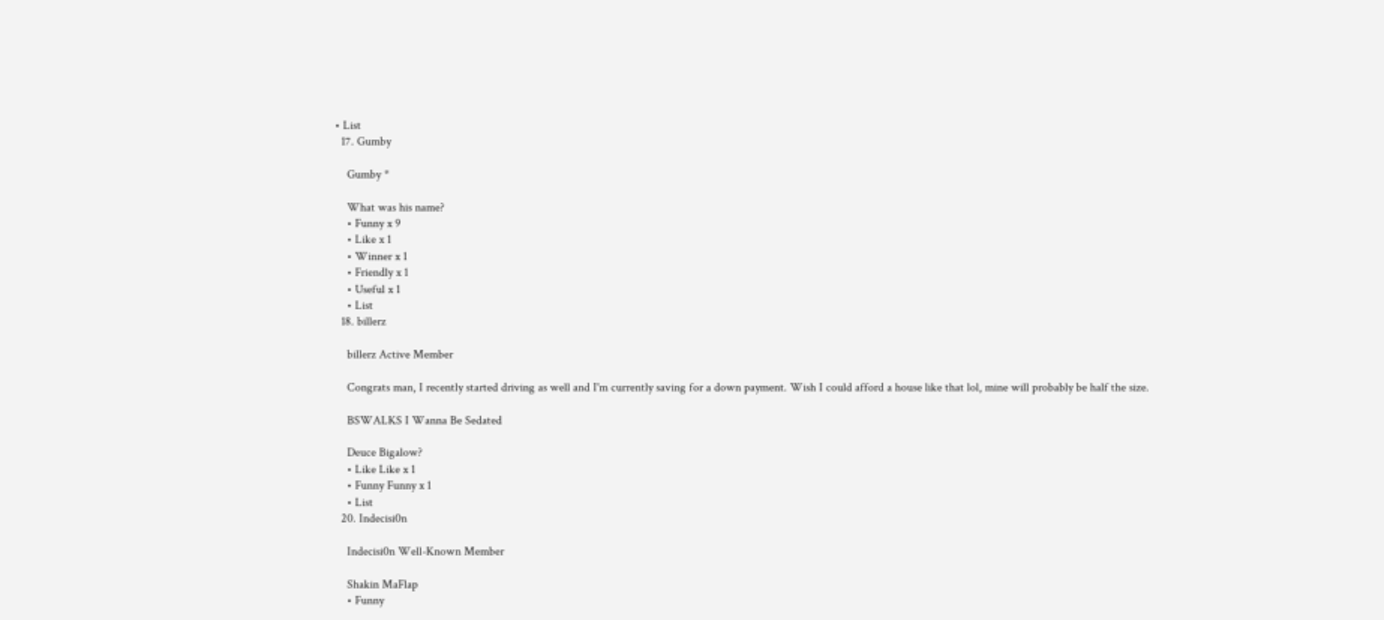• List
  17. Gumby

    Gumby *

    What was his name?
    • Funny x 9
    • Like x 1
    • Winner x 1
    • Friendly x 1
    • Useful x 1
    • List
  18. billerz

    billerz Active Member

    Congrats man, I recently started driving as well and I'm currently saving for a down payment. Wish I could afford a house like that lol, mine will probably be half the size.

    BSWALKS I Wanna Be Sedated

    Deuce Bigalow?
    • Like Like x 1
    • Funny Funny x 1
    • List
  20. Indecisi0n

    Indecisi0n Well-Known Member

    Shakin MaFlap
    • Funny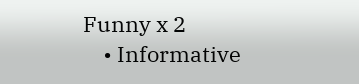Funny x 2
    • Informative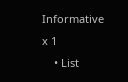Informative x 1
    • List